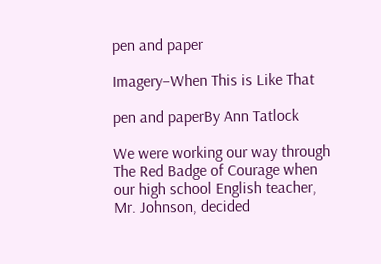pen and paper

Imagery–When This is Like That

pen and paperBy Ann Tatlock

We were working our way through The Red Badge of Courage when our high school English teacher, Mr. Johnson, decided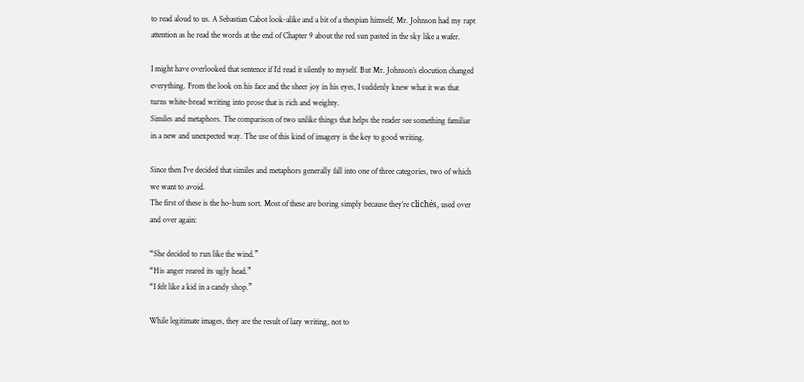to read aloud to us. A Sebastian Cabot look-alike and a bit of a thespian himself, Mr. Johnson had my rapt attention as he read the words at the end of Chapter 9 about the red sun pasted in the sky like a wafer.

I might have overlooked that sentence if I’d read it silently to myself. But Mr. Johnson’s elocution changed everything. From the look on his face and the sheer joy in his eyes, I suddenly knew what it was that turns white-bread writing into prose that is rich and weighty.
Similes and metaphors. The comparison of two unlike things that helps the reader see something familiar in a new and unexpected way. The use of this kind of imagery is the key to good writing.

Since then I’ve decided that similes and metaphors generally fall into one of three categories, two of which we want to avoid.
The first of these is the ho-hum sort. Most of these are boring simply because they’re clichés, used over and over again:

“She decided to run like the wind.”
“His anger reared its ugly head.”
“I felt like a kid in a candy shop.”

While legitimate images, they are the result of lazy writing, not to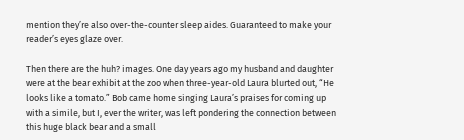mention they’re also over-the-counter sleep aides. Guaranteed to make your reader’s eyes glaze over.

Then there are the huh? images. One day years ago my husband and daughter were at the bear exhibit at the zoo when three-year-old Laura blurted out, “He looks like a tomato.” Bob came home singing Laura’s praises for coming up with a simile, but I, ever the writer, was left pondering the connection between this huge black bear and a small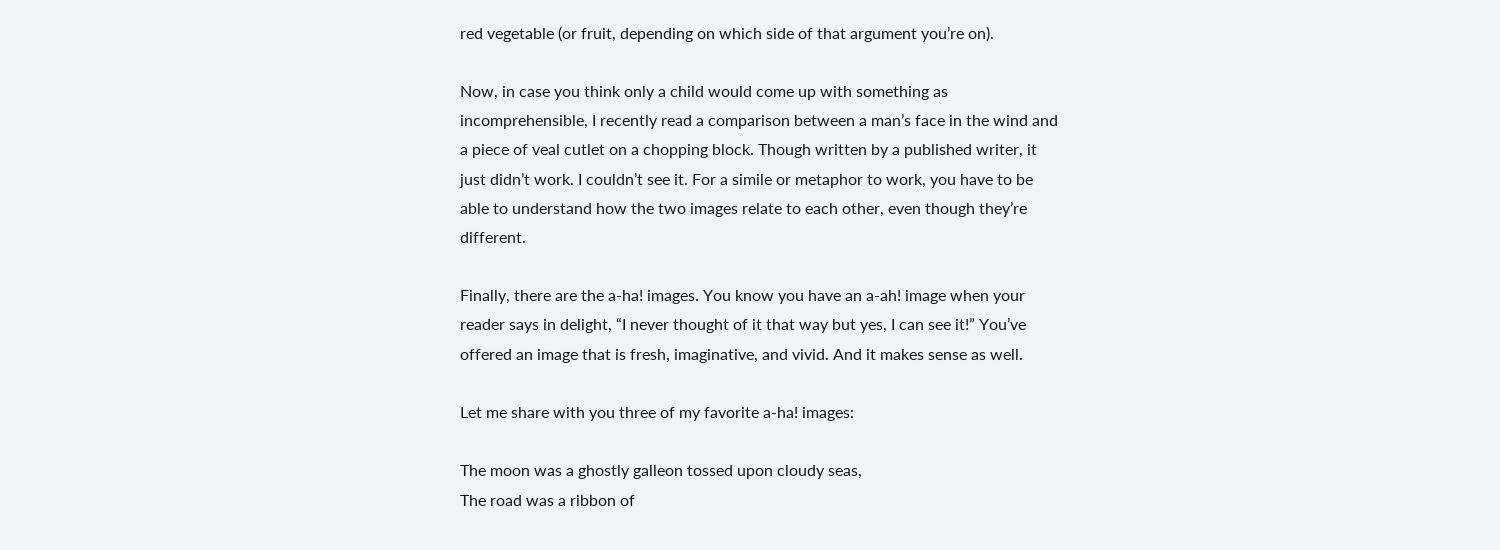red vegetable (or fruit, depending on which side of that argument you’re on).

Now, in case you think only a child would come up with something as incomprehensible, I recently read a comparison between a man’s face in the wind and a piece of veal cutlet on a chopping block. Though written by a published writer, it just didn’t work. I couldn’t see it. For a simile or metaphor to work, you have to be able to understand how the two images relate to each other, even though they’re different.

Finally, there are the a-ha! images. You know you have an a-ah! image when your reader says in delight, “I never thought of it that way but yes, I can see it!” You’ve offered an image that is fresh, imaginative, and vivid. And it makes sense as well.

Let me share with you three of my favorite a-ha! images:

The moon was a ghostly galleon tossed upon cloudy seas,
The road was a ribbon of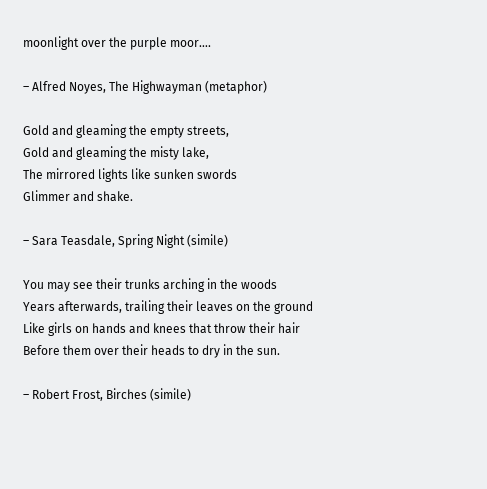moonlight over the purple moor….

– Alfred Noyes, The Highwayman (metaphor)

Gold and gleaming the empty streets,
Gold and gleaming the misty lake,
The mirrored lights like sunken swords
Glimmer and shake.

– Sara Teasdale, Spring Night (simile)

You may see their trunks arching in the woods
Years afterwards, trailing their leaves on the ground
Like girls on hands and knees that throw their hair
Before them over their heads to dry in the sun.

– Robert Frost, Birches (simile)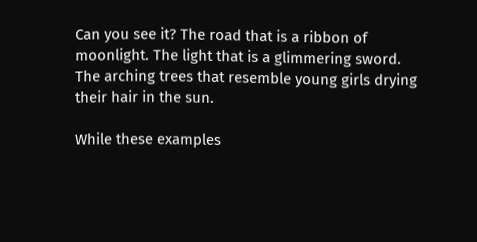Can you see it? The road that is a ribbon of moonlight. The light that is a glimmering sword. The arching trees that resemble young girls drying their hair in the sun.

While these examples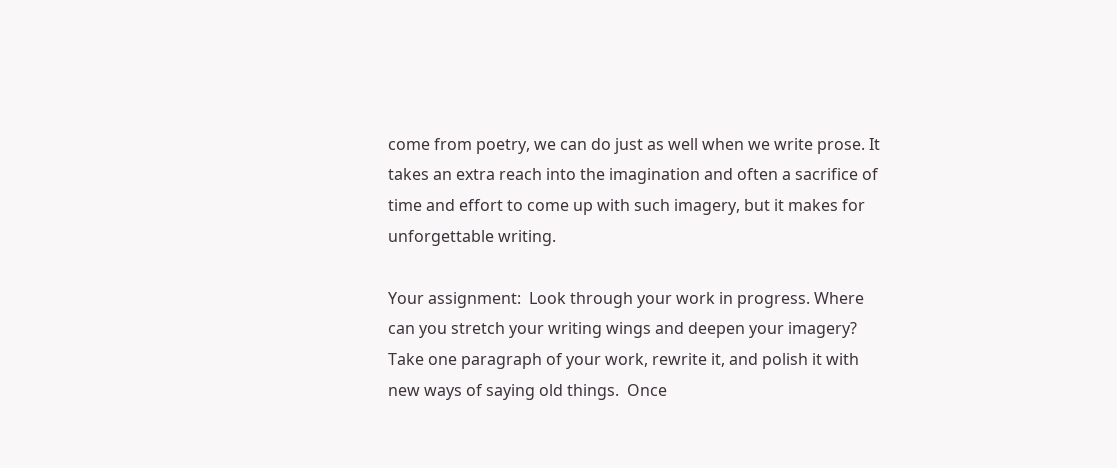come from poetry, we can do just as well when we write prose. It takes an extra reach into the imagination and often a sacrifice of time and effort to come up with such imagery, but it makes for unforgettable writing.

Your assignment:  Look through your work in progress. Where can you stretch your writing wings and deepen your imagery?  Take one paragraph of your work, rewrite it, and polish it with new ways of saying old things.  Once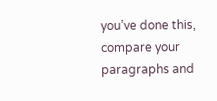you’ve done this, compare your paragraphs and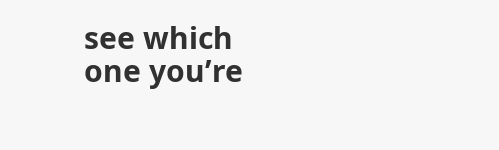see which one you’re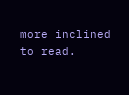more inclined to read.